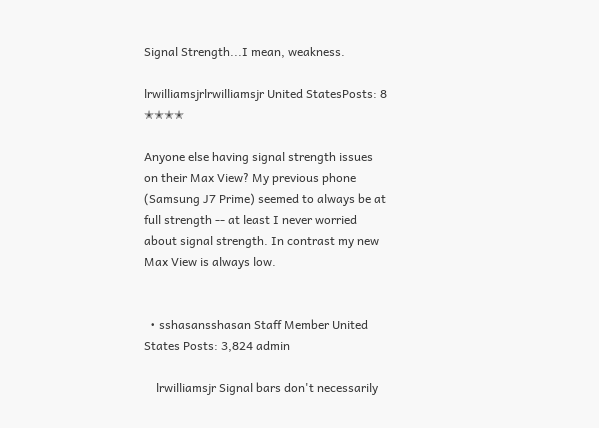Signal Strength...I mean, weakness.

lrwilliamsjrlrwilliamsjr United StatesPosts: 8 ✭✭✭✭

Anyone else having signal strength issues on their Max View? My previous phone (Samsung J7 Prime) seemed to always be at full strength -- at least I never worried about signal strength. In contrast my new Max View is always low.


  • sshasansshasan Staff Member United States Posts: 3,824 admin

    lrwilliamsjr Signal bars don't necessarily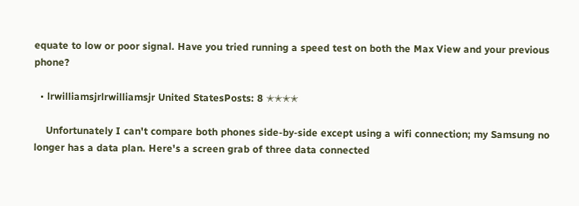equate to low or poor signal. Have you tried running a speed test on both the Max View and your previous phone?

  • lrwilliamsjrlrwilliamsjr United StatesPosts: 8 ✭✭✭✭

    Unfortunately I can't compare both phones side-by-side except using a wifi connection; my Samsung no longer has a data plan. Here's a screen grab of three data connected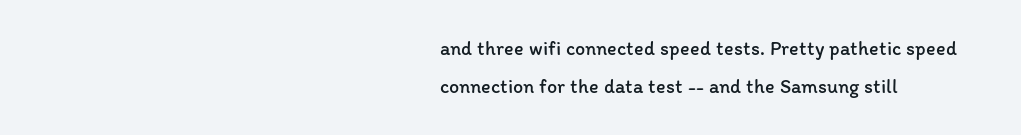and three wifi connected speed tests. Pretty pathetic speed connection for the data test -- and the Samsung still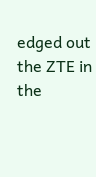edged out the ZTE in the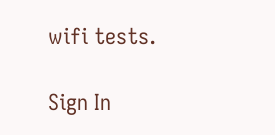wifi tests.

Sign In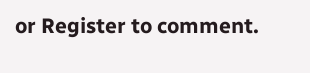or Register to comment.